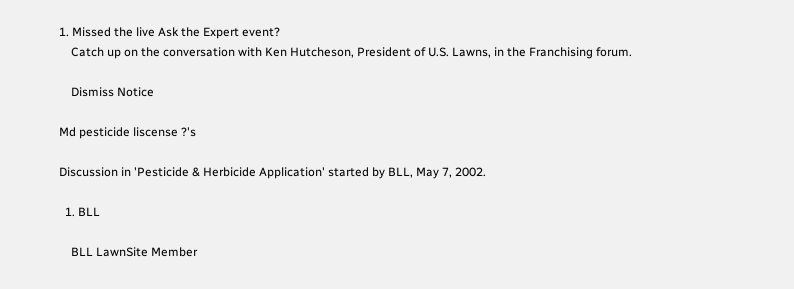1. Missed the live Ask the Expert event?
    Catch up on the conversation with Ken Hutcheson, President of U.S. Lawns, in the Franchising forum.

    Dismiss Notice

Md pesticide liscense ?'s

Discussion in 'Pesticide & Herbicide Application' started by BLL, May 7, 2002.

  1. BLL

    BLL LawnSite Member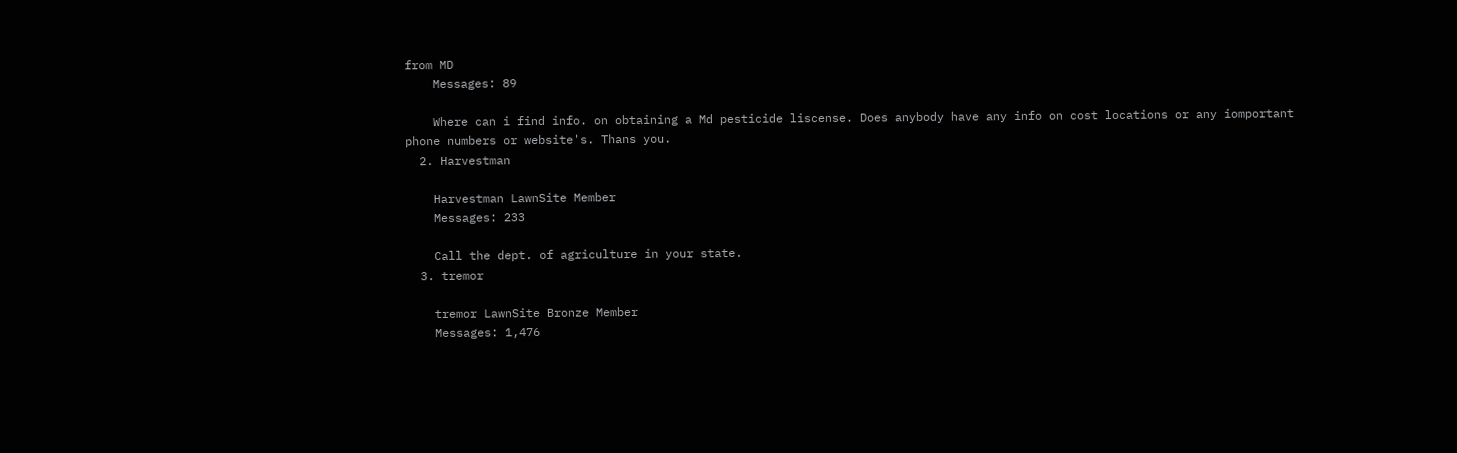from MD
    Messages: 89

    Where can i find info. on obtaining a Md pesticide liscense. Does anybody have any info on cost locations or any iomportant phone numbers or website's. Thans you.
  2. Harvestman

    Harvestman LawnSite Member
    Messages: 233

    Call the dept. of agriculture in your state.
  3. tremor

    tremor LawnSite Bronze Member
    Messages: 1,476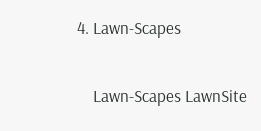4. Lawn-Scapes

    Lawn-Scapes LawnSite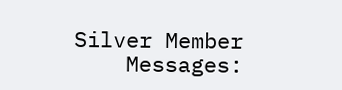Silver Member
    Messages: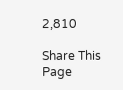2,810

Share This Page